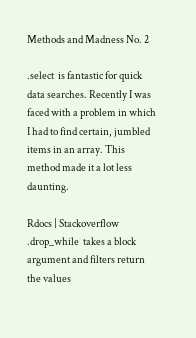Methods and Madness No. 2

.select  is fantastic for quick data searches. Recently I was faced with a problem in which I had to find certain, jumbled items in an array. This method made it a lot less daunting.

Rdocs | Stackoverflow .drop_while  takes a block argument and filters return the values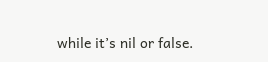while it’s nil or false.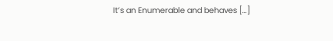It’s an Enumerable and behaves […]